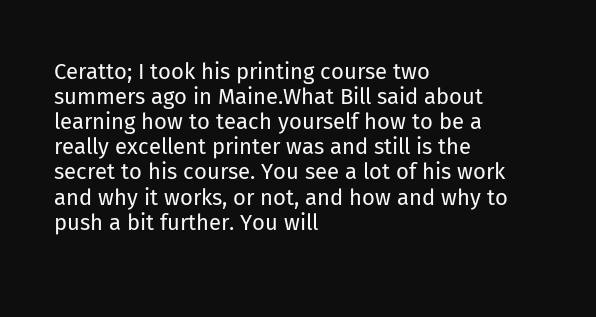Ceratto; I took his printing course two summers ago in Maine.What Bill said about learning how to teach yourself how to be a really excellent printer was and still is the secret to his course. You see a lot of his work and why it works, or not, and how and why to push a bit further. You will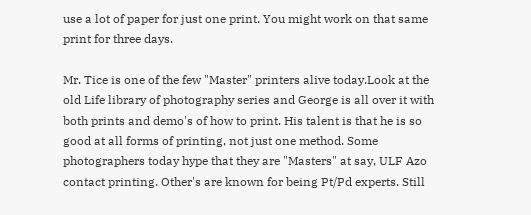use a lot of paper for just one print. You might work on that same print for three days.

Mr. Tice is one of the few "Master" printers alive today.Look at the old Life library of photography series and George is all over it with both prints and demo's of how to print. His talent is that he is so good at all forms of printing, not just one method. Some photographers today hype that they are "Masters" at say, ULF Azo contact printing. Other's are known for being Pt/Pd experts. Still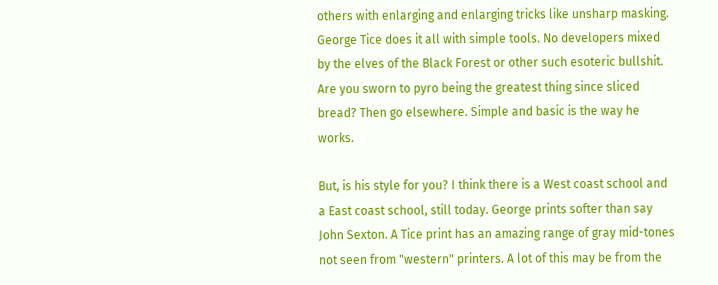others with enlarging and enlarging tricks like unsharp masking. George Tice does it all with simple tools. No developers mixed by the elves of the Black Forest or other such esoteric bullshit. Are you sworn to pyro being the greatest thing since sliced bread? Then go elsewhere. Simple and basic is the way he works.

But, is his style for you? I think there is a West coast school and a East coast school, still today. George prints softer than say John Sexton. A Tice print has an amazing range of gray mid-tones not seen from "western" printers. A lot of this may be from the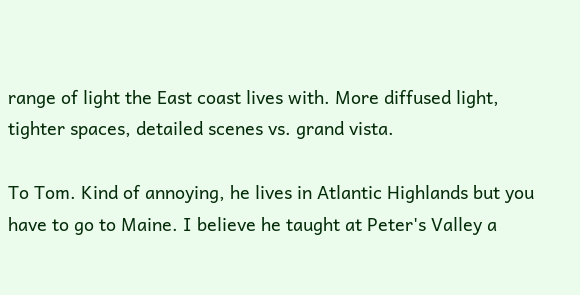range of light the East coast lives with. More diffused light, tighter spaces, detailed scenes vs. grand vista.

To Tom. Kind of annoying, he lives in Atlantic Highlands but you have to go to Maine. I believe he taught at Peter's Valley a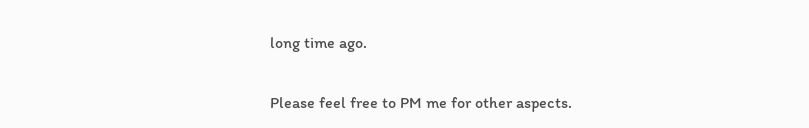long time ago.

Please feel free to PM me for other aspects.